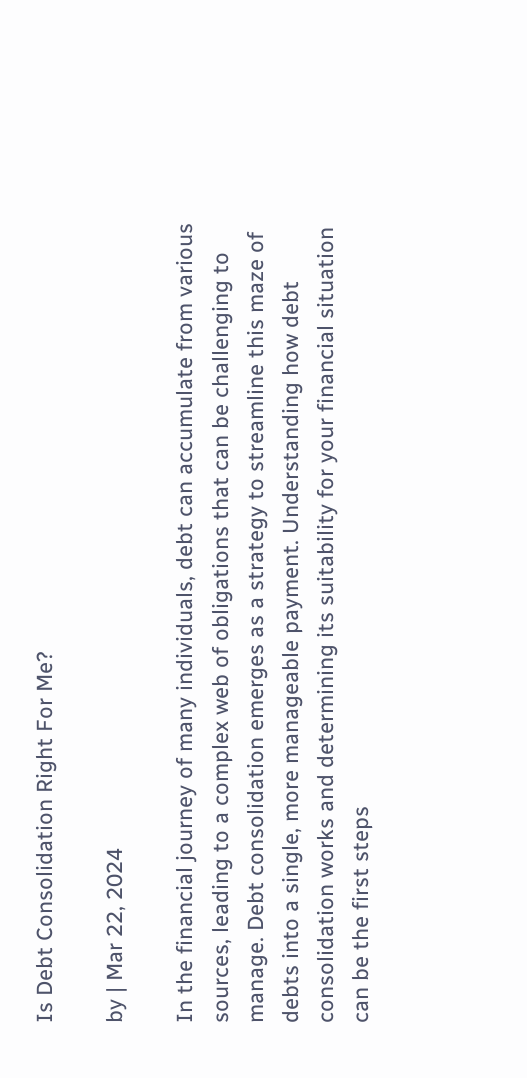Is Debt Consolidation Right For Me?

by | Mar 22, 2024

In the financial journey of many individuals, debt can accumulate from various sources, leading to a complex web of obligations that can be challenging to manage. Debt consolidation emerges as a strategy to streamline this maze of debts into a single, more manageable payment. Understanding how debt consolidation works and determining its suitability for your financial situation can be the first steps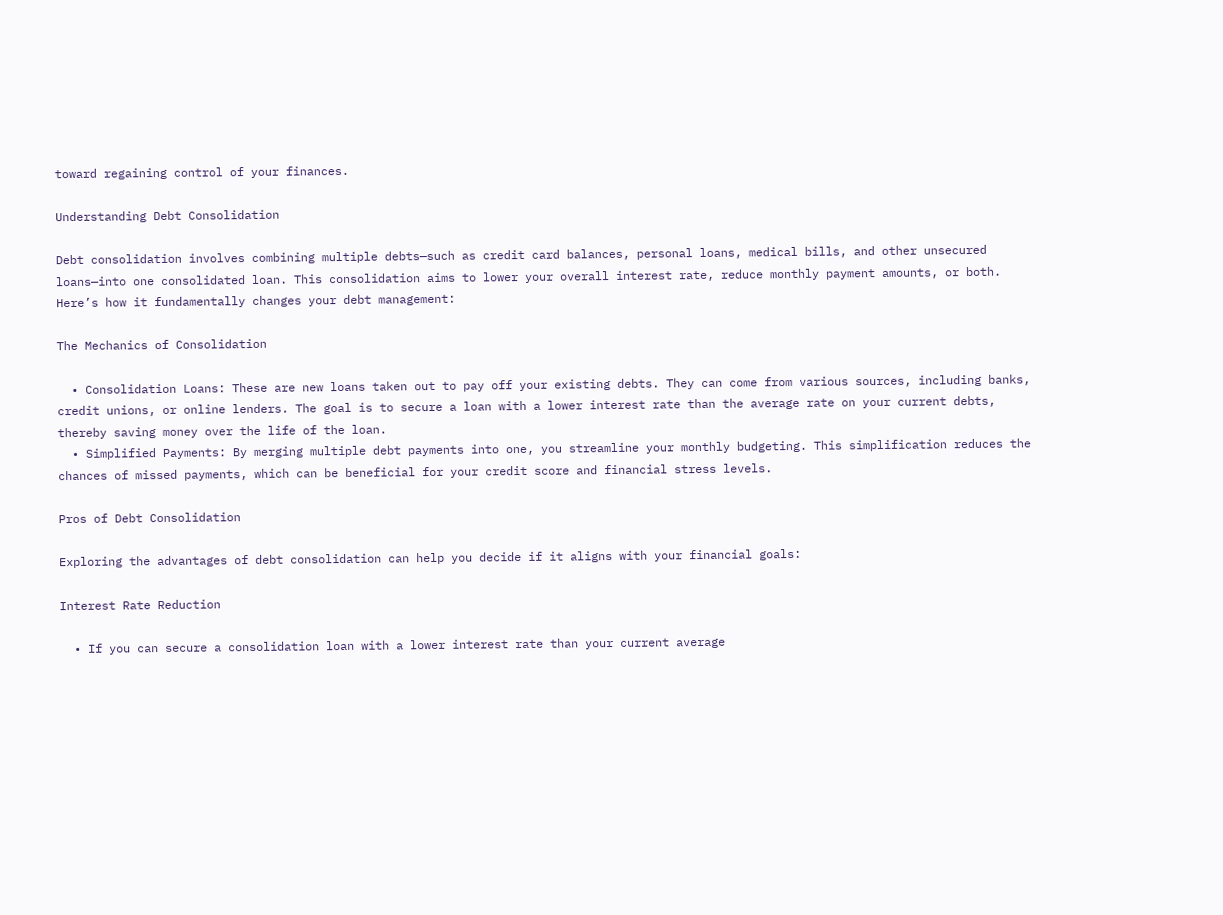toward regaining control of your finances.

Understanding Debt Consolidation

Debt consolidation involves combining multiple debts—such as credit card balances, personal loans, medical bills, and other unsecured loans—into one consolidated loan. This consolidation aims to lower your overall interest rate, reduce monthly payment amounts, or both. Here’s how it fundamentally changes your debt management:

The Mechanics of Consolidation

  • Consolidation Loans: These are new loans taken out to pay off your existing debts. They can come from various sources, including banks, credit unions, or online lenders. The goal is to secure a loan with a lower interest rate than the average rate on your current debts, thereby saving money over the life of the loan.
  • Simplified Payments: By merging multiple debt payments into one, you streamline your monthly budgeting. This simplification reduces the chances of missed payments, which can be beneficial for your credit score and financial stress levels.

Pros of Debt Consolidation

Exploring the advantages of debt consolidation can help you decide if it aligns with your financial goals:

Interest Rate Reduction

  • If you can secure a consolidation loan with a lower interest rate than your current average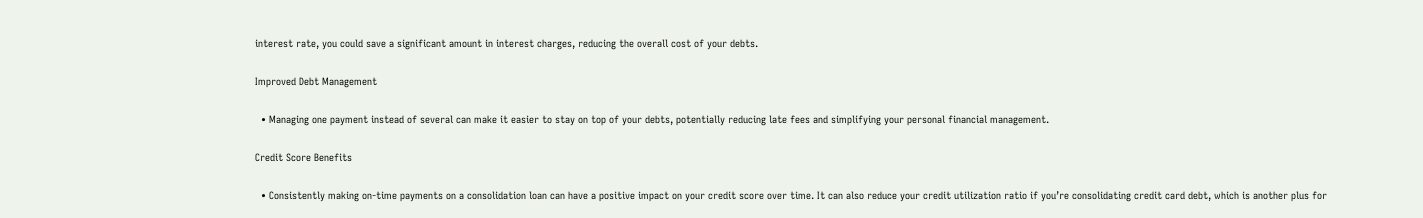interest rate, you could save a significant amount in interest charges, reducing the overall cost of your debts.

Improved Debt Management

  • Managing one payment instead of several can make it easier to stay on top of your debts, potentially reducing late fees and simplifying your personal financial management.

Credit Score Benefits

  • Consistently making on-time payments on a consolidation loan can have a positive impact on your credit score over time. It can also reduce your credit utilization ratio if you’re consolidating credit card debt, which is another plus for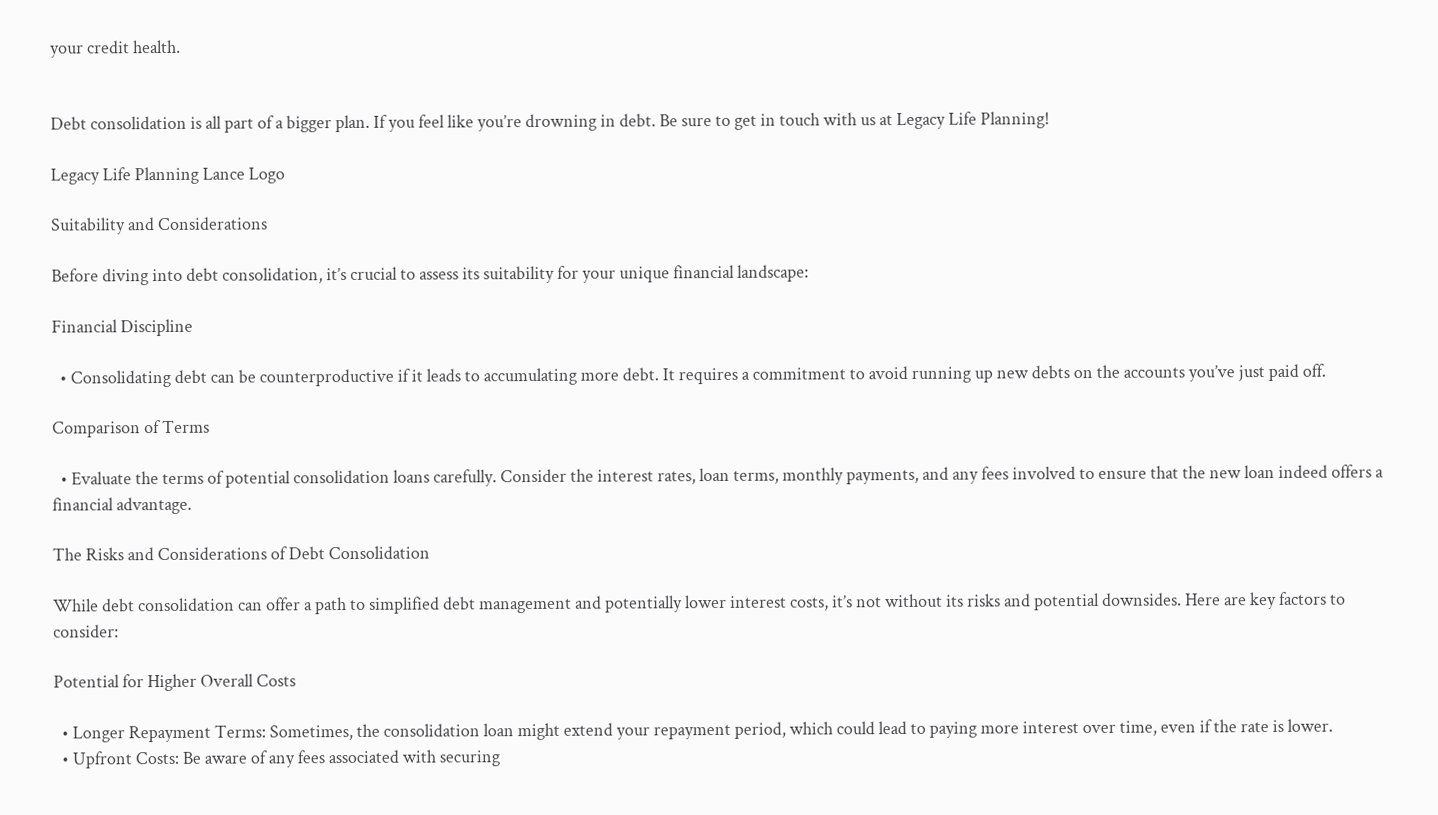your credit health.


Debt consolidation is all part of a bigger plan. If you feel like you’re drowning in debt. Be sure to get in touch with us at Legacy Life Planning!

Legacy Life Planning Lance Logo

Suitability and Considerations

Before diving into debt consolidation, it’s crucial to assess its suitability for your unique financial landscape:

Financial Discipline

  • Consolidating debt can be counterproductive if it leads to accumulating more debt. It requires a commitment to avoid running up new debts on the accounts you’ve just paid off.

Comparison of Terms

  • Evaluate the terms of potential consolidation loans carefully. Consider the interest rates, loan terms, monthly payments, and any fees involved to ensure that the new loan indeed offers a financial advantage.

The Risks and Considerations of Debt Consolidation

While debt consolidation can offer a path to simplified debt management and potentially lower interest costs, it’s not without its risks and potential downsides. Here are key factors to consider:

Potential for Higher Overall Costs

  • Longer Repayment Terms: Sometimes, the consolidation loan might extend your repayment period, which could lead to paying more interest over time, even if the rate is lower.
  • Upfront Costs: Be aware of any fees associated with securing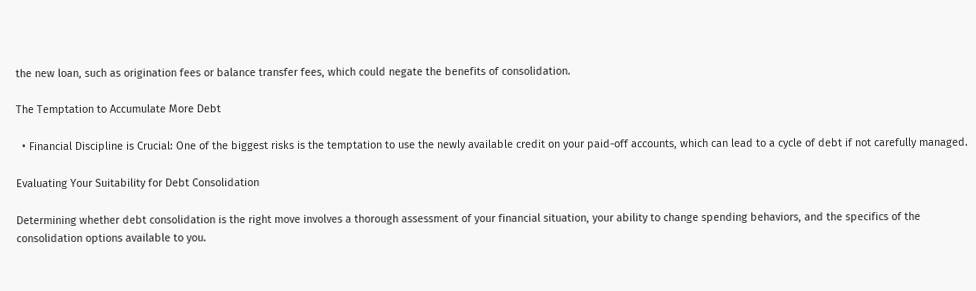the new loan, such as origination fees or balance transfer fees, which could negate the benefits of consolidation.

The Temptation to Accumulate More Debt

  • Financial Discipline is Crucial: One of the biggest risks is the temptation to use the newly available credit on your paid-off accounts, which can lead to a cycle of debt if not carefully managed.

Evaluating Your Suitability for Debt Consolidation

Determining whether debt consolidation is the right move involves a thorough assessment of your financial situation, your ability to change spending behaviors, and the specifics of the consolidation options available to you.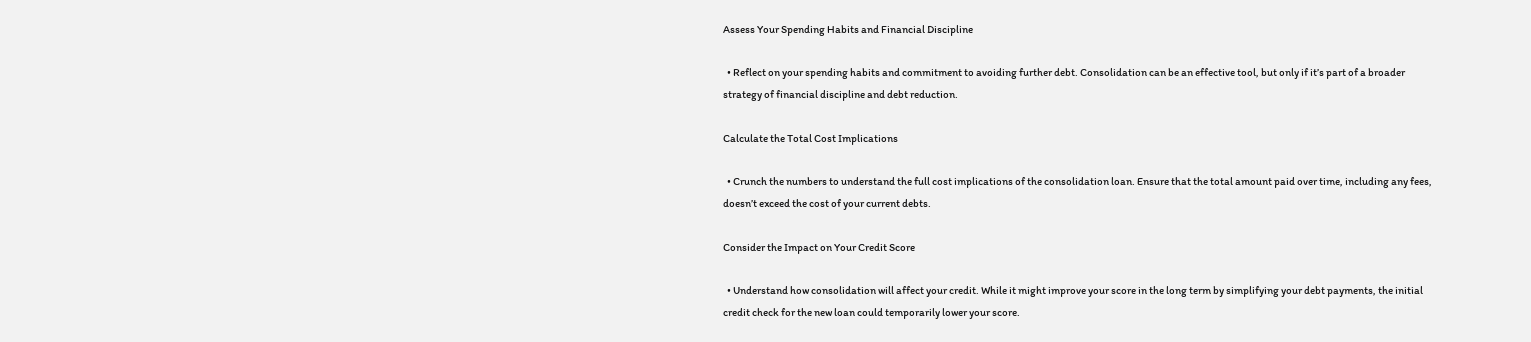Assess Your Spending Habits and Financial Discipline

  • Reflect on your spending habits and commitment to avoiding further debt. Consolidation can be an effective tool, but only if it’s part of a broader strategy of financial discipline and debt reduction.

Calculate the Total Cost Implications

  • Crunch the numbers to understand the full cost implications of the consolidation loan. Ensure that the total amount paid over time, including any fees, doesn’t exceed the cost of your current debts.

Consider the Impact on Your Credit Score

  • Understand how consolidation will affect your credit. While it might improve your score in the long term by simplifying your debt payments, the initial credit check for the new loan could temporarily lower your score.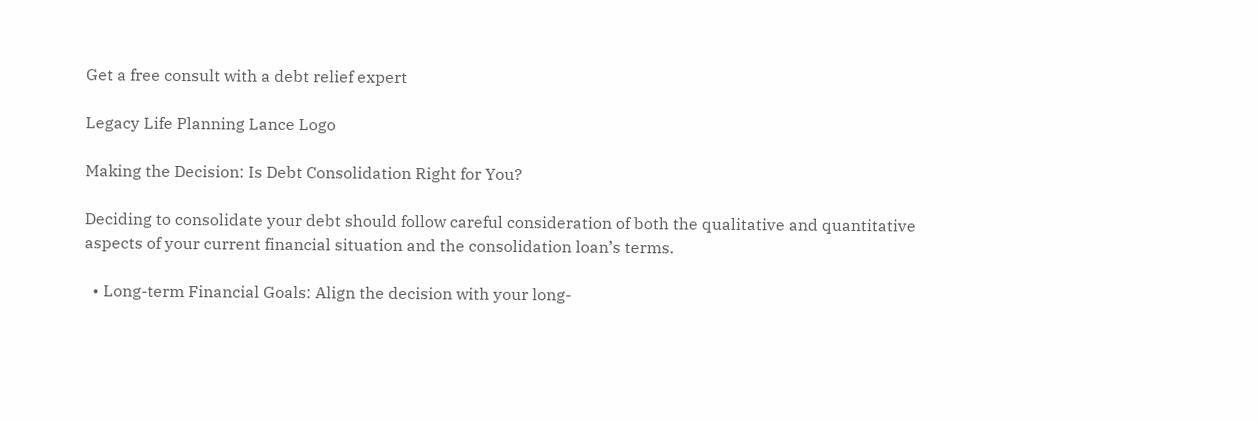Get a free consult with a debt relief expert

Legacy Life Planning Lance Logo

Making the Decision: Is Debt Consolidation Right for You?

Deciding to consolidate your debt should follow careful consideration of both the qualitative and quantitative aspects of your current financial situation and the consolidation loan’s terms.

  • Long-term Financial Goals: Align the decision with your long-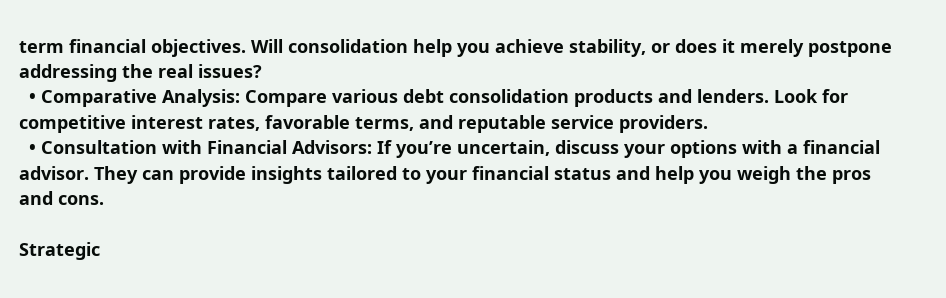term financial objectives. Will consolidation help you achieve stability, or does it merely postpone addressing the real issues?
  • Comparative Analysis: Compare various debt consolidation products and lenders. Look for competitive interest rates, favorable terms, and reputable service providers.
  • Consultation with Financial Advisors: If you’re uncertain, discuss your options with a financial advisor. They can provide insights tailored to your financial status and help you weigh the pros and cons.

Strategic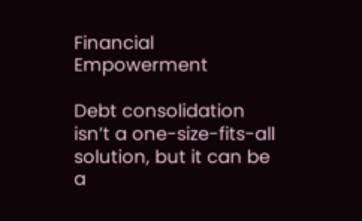Financial Empowerment

Debt consolidation isn’t a one-size-fits-all solution, but it can be a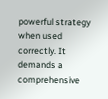powerful strategy when used correctly. It demands a comprehensive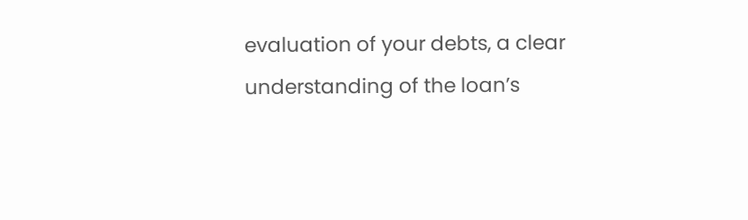evaluation of your debts, a clear understanding of the loan’s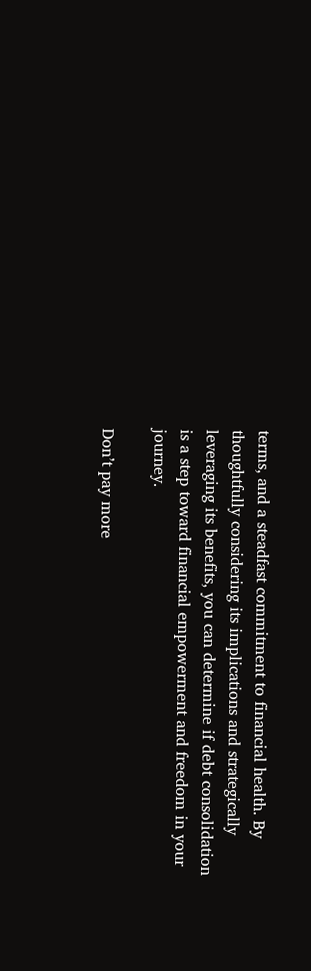terms, and a steadfast commitment to financial health. By thoughtfully considering its implications and strategically leveraging its benefits, you can determine if debt consolidation is a step toward financial empowerment and freedom in your journey.

Don’t pay more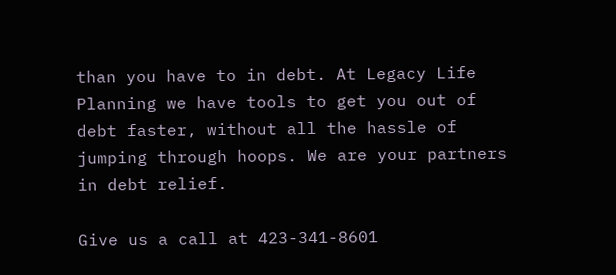than you have to in debt. At Legacy Life Planning we have tools to get you out of debt faster, without all the hassle of jumping through hoops. We are your partners in debt relief.

Give us a call at 423-341-8601